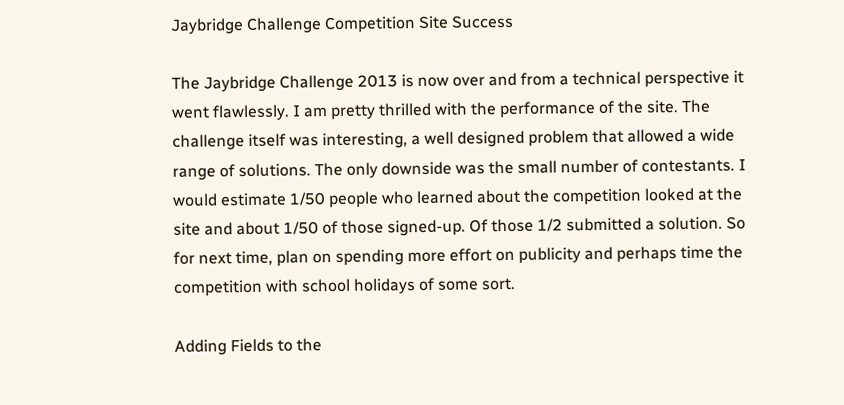Jaybridge Challenge Competition Site Success

The Jaybridge Challenge 2013 is now over and from a technical perspective it went flawlessly. I am pretty thrilled with the performance of the site. The challenge itself was interesting, a well designed problem that allowed a wide range of solutions. The only downside was the small number of contestants. I would estimate 1/50 people who learned about the competition looked at the site and about 1/50 of those signed-up. Of those 1/2 submitted a solution. So for next time, plan on spending more effort on publicity and perhaps time the competition with school holidays of some sort.

Adding Fields to the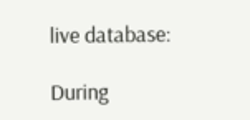live database:

During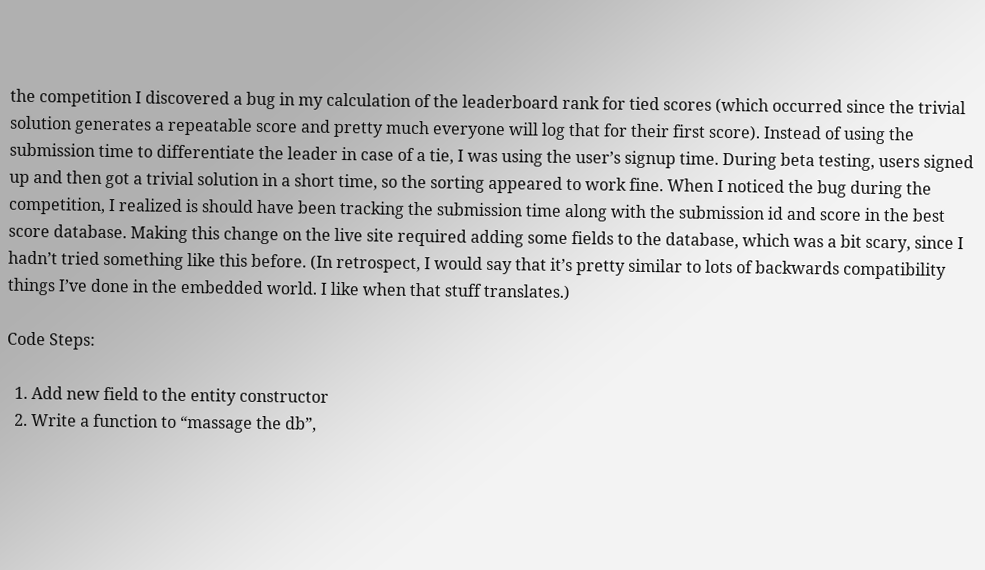the competition I discovered a bug in my calculation of the leaderboard rank for tied scores (which occurred since the trivial solution generates a repeatable score and pretty much everyone will log that for their first score). Instead of using the submission time to differentiate the leader in case of a tie, I was using the user’s signup time. During beta testing, users signed up and then got a trivial solution in a short time, so the sorting appeared to work fine. When I noticed the bug during the competition, I realized is should have been tracking the submission time along with the submission id and score in the best score database. Making this change on the live site required adding some fields to the database, which was a bit scary, since I hadn’t tried something like this before. (In retrospect, I would say that it’s pretty similar to lots of backwards compatibility things I’ve done in the embedded world. I like when that stuff translates.)

Code Steps:

  1. Add new field to the entity constructor
  2. Write a function to “massage the db”,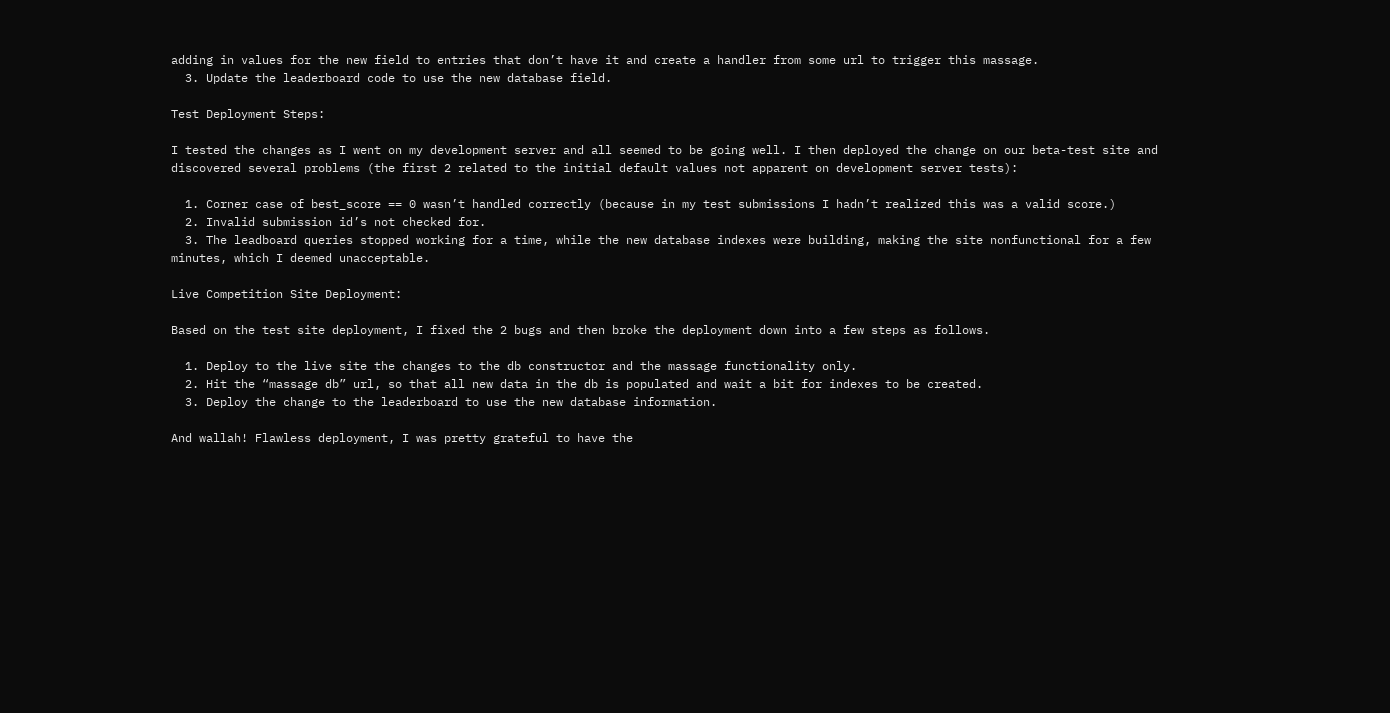adding in values for the new field to entries that don’t have it and create a handler from some url to trigger this massage.
  3. Update the leaderboard code to use the new database field.

Test Deployment Steps:

I tested the changes as I went on my development server and all seemed to be going well. I then deployed the change on our beta-test site and discovered several problems (the first 2 related to the initial default values not apparent on development server tests):

  1. Corner case of best_score == 0 wasn’t handled correctly (because in my test submissions I hadn’t realized this was a valid score.)
  2. Invalid submission id’s not checked for.
  3. The leadboard queries stopped working for a time, while the new database indexes were building, making the site nonfunctional for a few minutes, which I deemed unacceptable.

Live Competition Site Deployment:

Based on the test site deployment, I fixed the 2 bugs and then broke the deployment down into a few steps as follows.

  1. Deploy to the live site the changes to the db constructor and the massage functionality only.
  2. Hit the “massage db” url, so that all new data in the db is populated and wait a bit for indexes to be created.
  3. Deploy the change to the leaderboard to use the new database information.

And wallah! Flawless deployment, I was pretty grateful to have the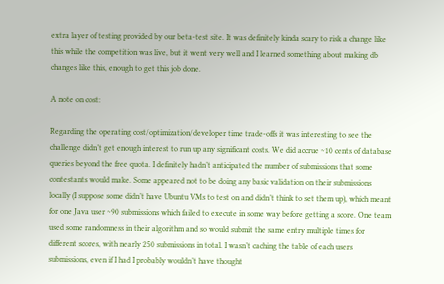extra layer of testing provided by our beta-test site. It was definitely kinda scary to risk a change like this while the competition was live, but it went very well and I learned something about making db changes like this, enough to get this job done.

A note on cost:

Regarding the operating cost/optimization/developer time trade-offs it was interesting to see the challenge didn’t get enough interest to run up any significant costs. We did accrue ~10 cents of database queries beyond the free quota. I definitely hadn’t anticipated the number of submissions that some contestants would make. Some appeared not to be doing any basic validation on their submissions locally (I suppose some didn’t have Ubuntu VMs to test on and didn’t think to set them up), which meant for one Java user ~90 submissions which failed to execute in some way before getting a score. One team used some randomness in their algorithm and so would submit the same entry multiple times for different scores, with nearly 250 submissions in total. I wasn’t caching the table of each users submissions, even if I had I probably wouldn’t have thought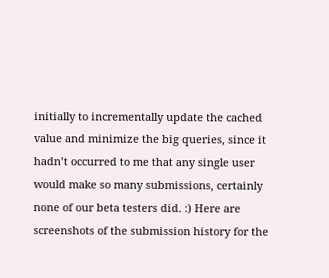initially to incrementally update the cached value and minimize the big queries, since it hadn’t occurred to me that any single user would make so many submissions, certainly none of our beta testers did. :) Here are screenshots of the submission history for the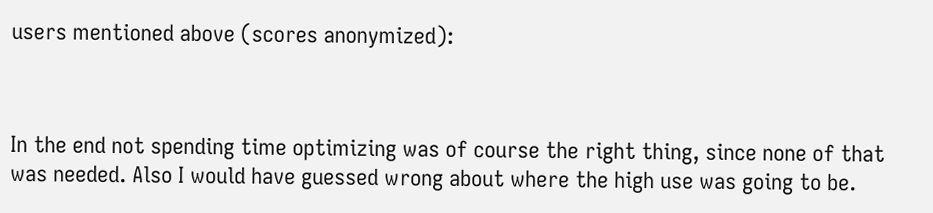users mentioned above (scores anonymized):



In the end not spending time optimizing was of course the right thing, since none of that was needed. Also I would have guessed wrong about where the high use was going to be.